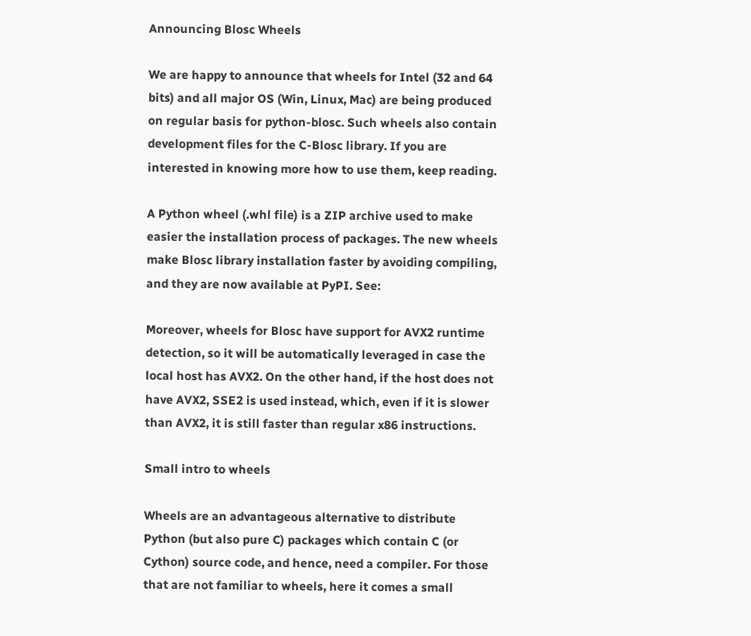Announcing Blosc Wheels

We are happy to announce that wheels for Intel (32 and 64 bits) and all major OS (Win, Linux, Mac) are being produced on regular basis for python-blosc. Such wheels also contain development files for the C-Blosc library. If you are interested in knowing more how to use them, keep reading.

A Python wheel (.whl file) is a ZIP archive used to make easier the installation process of packages. The new wheels make Blosc library installation faster by avoiding compiling, and they are now available at PyPI. See:

Moreover, wheels for Blosc have support for AVX2 runtime detection, so it will be automatically leveraged in case the local host has AVX2. On the other hand, if the host does not have AVX2, SSE2 is used instead, which, even if it is slower than AVX2, it is still faster than regular x86 instructions.

Small intro to wheels

Wheels are an advantageous alternative to distribute Python (but also pure C) packages which contain C (or Cython) source code, and hence, need a compiler. For those that are not familiar to wheels, here it comes a small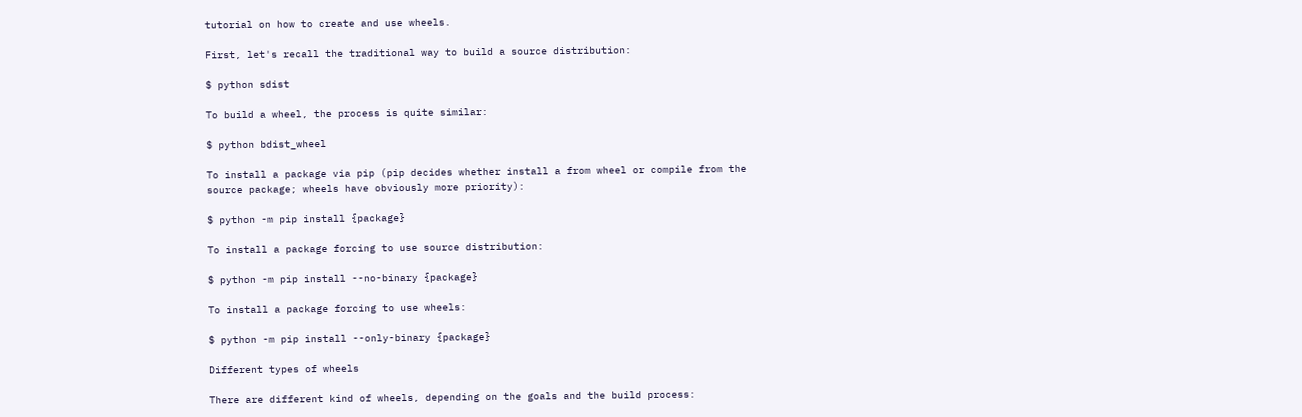tutorial on how to create and use wheels.

First, let's recall the traditional way to build a source distribution:

$ python sdist

To build a wheel, the process is quite similar:

$ python bdist_wheel

To install a package via pip (pip decides whether install a from wheel or compile from the source package; wheels have obviously more priority):

$ python -m pip install {package}

To install a package forcing to use source distribution:

$ python -m pip install --no-binary {package}

To install a package forcing to use wheels:

$ python -m pip install --only-binary {package}

Different types of wheels

There are different kind of wheels, depending on the goals and the build process: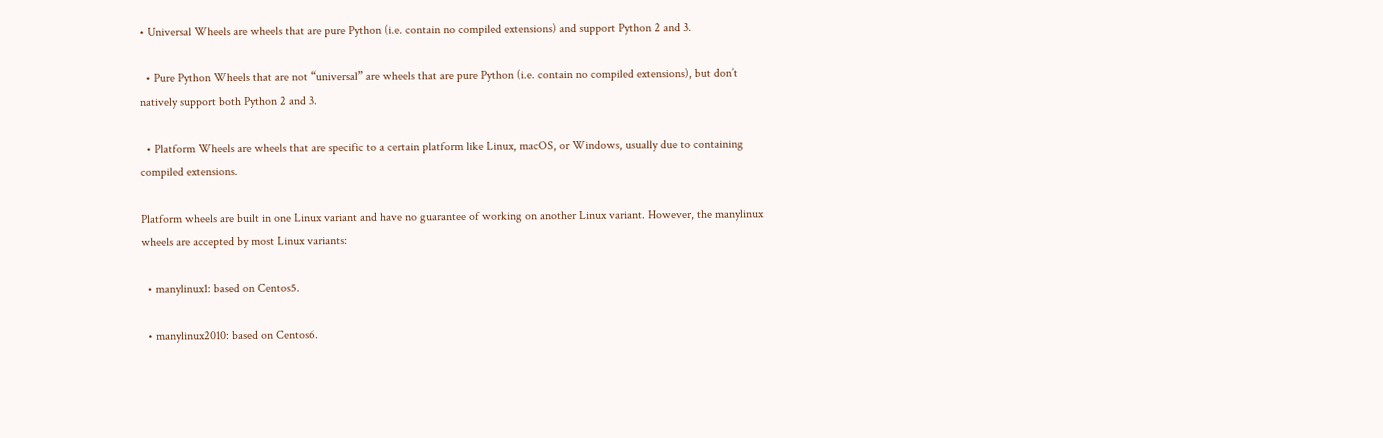• Universal Wheels are wheels that are pure Python (i.e. contain no compiled extensions) and support Python 2 and 3.

  • Pure Python Wheels that are not “universal” are wheels that are pure Python (i.e. contain no compiled extensions), but don’t natively support both Python 2 and 3.

  • Platform Wheels are wheels that are specific to a certain platform like Linux, macOS, or Windows, usually due to containing compiled extensions.

Platform wheels are built in one Linux variant and have no guarantee of working on another Linux variant. However, the manylinux wheels are accepted by most Linux variants:

  • manylinux1: based on Centos5.

  • manylinux2010: based on Centos6.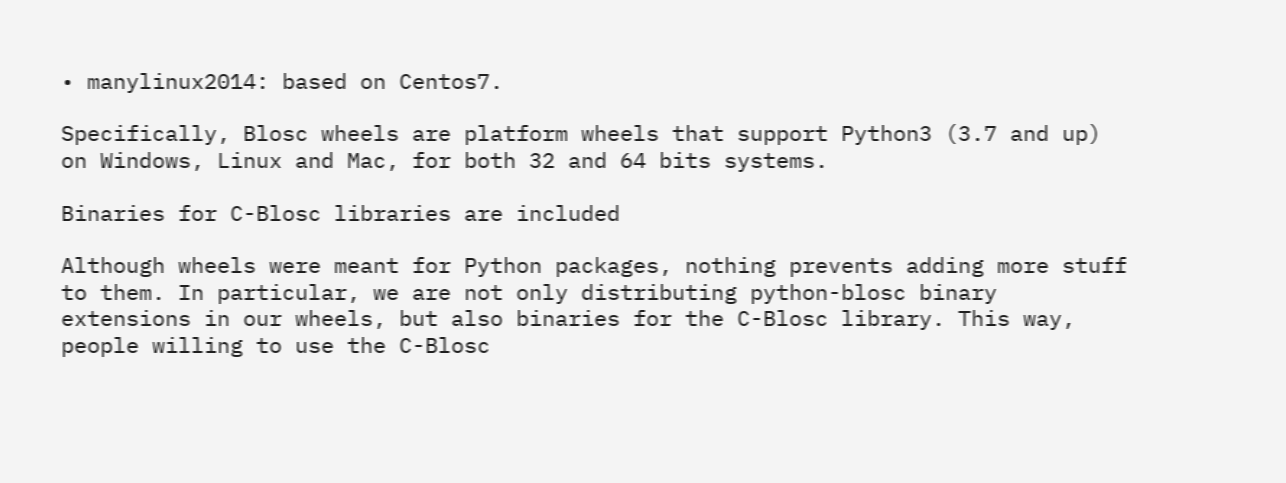• manylinux2014: based on Centos7.

Specifically, Blosc wheels are platform wheels that support Python3 (3.7 and up) on Windows, Linux and Mac, for both 32 and 64 bits systems.

Binaries for C-Blosc libraries are included

Although wheels were meant for Python packages, nothing prevents adding more stuff to them. In particular, we are not only distributing python-blosc binary extensions in our wheels, but also binaries for the C-Blosc library. This way, people willing to use the C-Blosc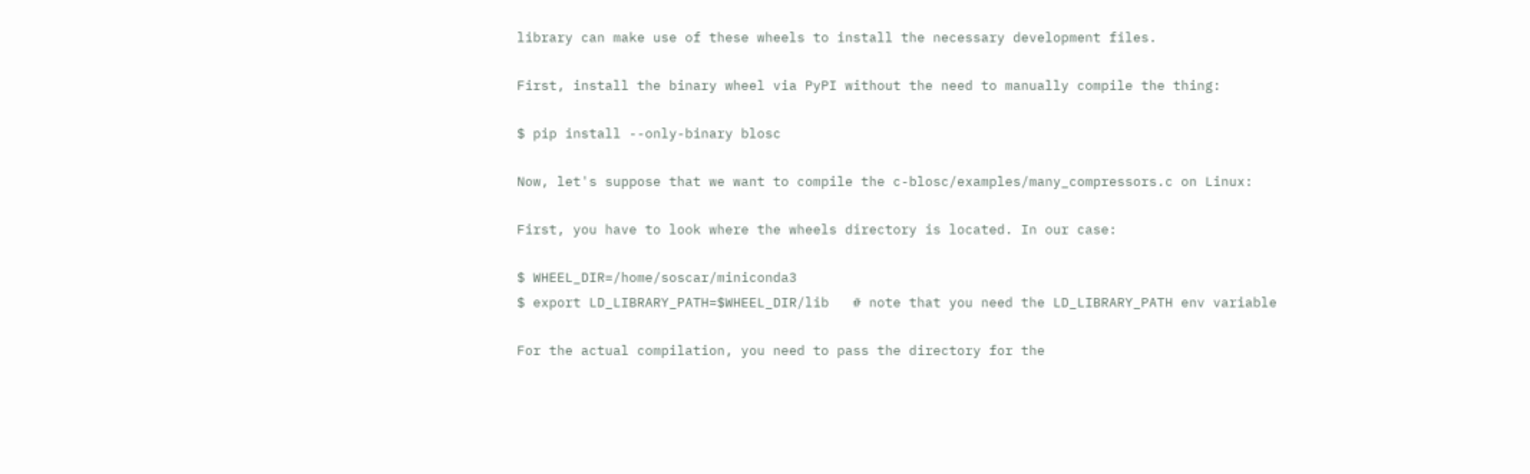library can make use of these wheels to install the necessary development files.

First, install the binary wheel via PyPI without the need to manually compile the thing:

$ pip install --only-binary blosc

Now, let's suppose that we want to compile the c-blosc/examples/many_compressors.c on Linux:

First, you have to look where the wheels directory is located. In our case:

$ WHEEL_DIR=/home/soscar/miniconda3
$ export LD_LIBRARY_PATH=$WHEEL_DIR/lib   # note that you need the LD_LIBRARY_PATH env variable

For the actual compilation, you need to pass the directory for the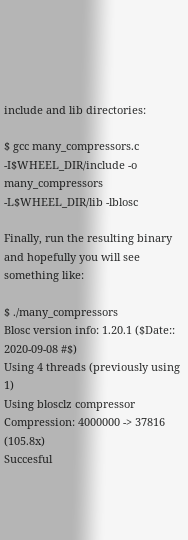include and lib directories:

$ gcc many_compressors.c -I$WHEEL_DIR/include -o many_compressors -L$WHEEL_DIR/lib -lblosc

Finally, run the resulting binary and hopefully you will see something like:

$ ./many_compressors
Blosc version info: 1.20.1 ($Date:: 2020-09-08 #$)
Using 4 threads (previously using 1)
Using blosclz compressor
Compression: 4000000 -> 37816 (105.8x)
Succesful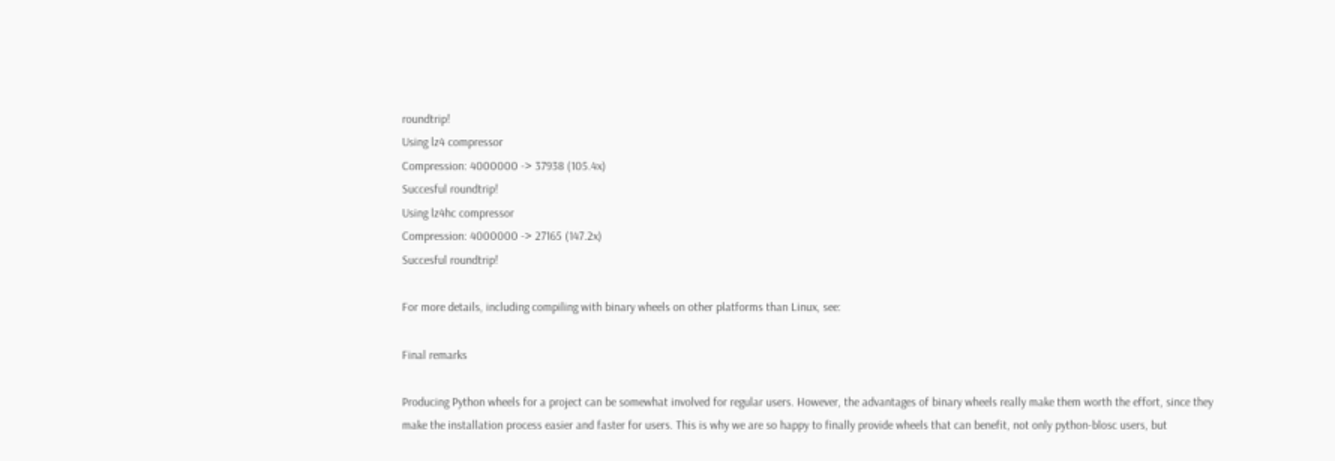roundtrip!
Using lz4 compressor
Compression: 4000000 -> 37938 (105.4x)
Succesful roundtrip!
Using lz4hc compressor
Compression: 4000000 -> 27165 (147.2x)
Succesful roundtrip!

For more details, including compiling with binary wheels on other platforms than Linux, see:

Final remarks

Producing Python wheels for a project can be somewhat involved for regular users. However, the advantages of binary wheels really make them worth the effort, since they make the installation process easier and faster for users. This is why we are so happy to finally provide wheels that can benefit, not only python-blosc users, but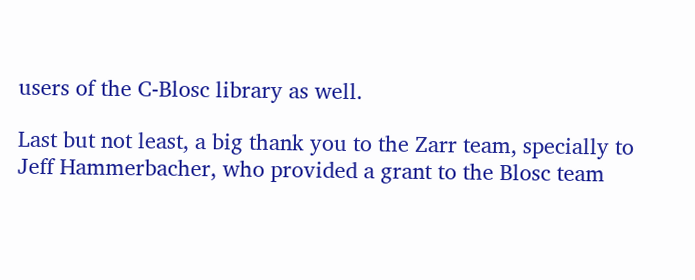users of the C-Blosc library as well.

Last but not least, a big thank you to the Zarr team, specially to Jeff Hammerbacher, who provided a grant to the Blosc team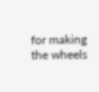for making the wheels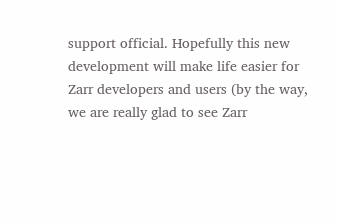support official. Hopefully this new development will make life easier for Zarr developers and users (by the way, we are really glad to see Zarr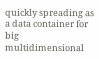quickly spreading as a data container for big multidimensional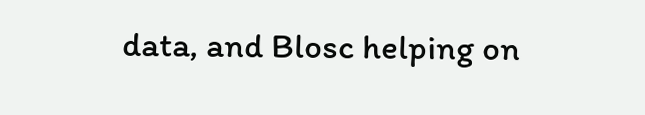data, and Blosc helping on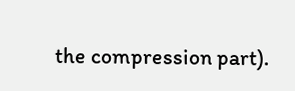the compression part).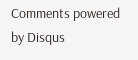Comments powered by Disqus